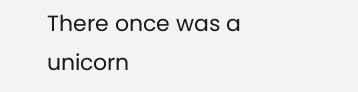There once was a unicorn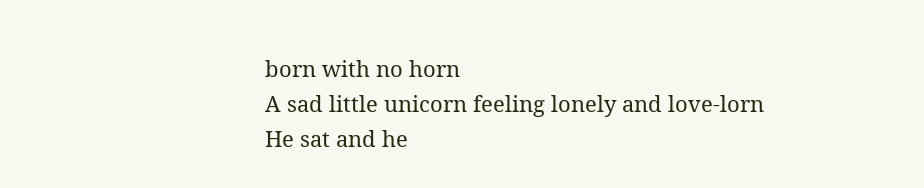born with no horn
A sad little unicorn feeling lonely and love-lorn
He sat and he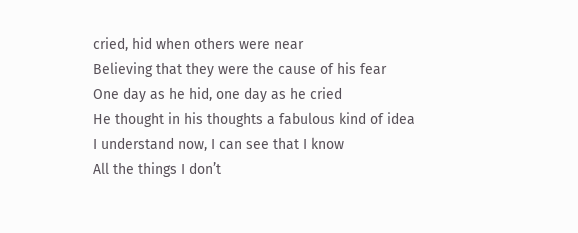cried, hid when others were near
Believing that they were the cause of his fear
One day as he hid, one day as he cried
He thought in his thoughts a fabulous kind of idea
I understand now, I can see that I know
All the things I don’t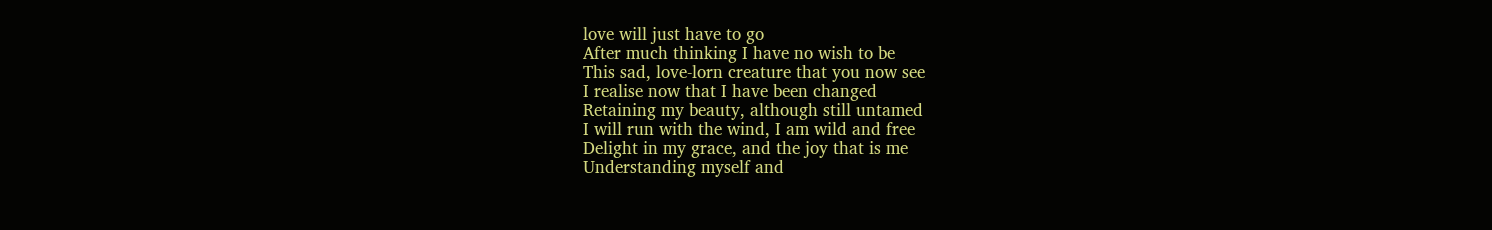love will just have to go
After much thinking I have no wish to be
This sad, love-lorn creature that you now see
I realise now that I have been changed
Retaining my beauty, although still untamed
I will run with the wind, I am wild and free
Delight in my grace, and the joy that is me
Understanding myself and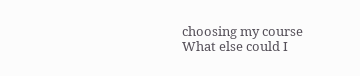choosing my course
What else could I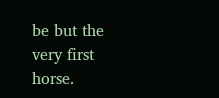be but the very first horse.